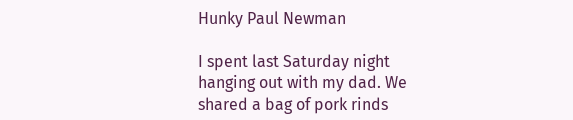Hunky Paul Newman

I spent last Saturday night hanging out with my dad. We shared a bag of pork rinds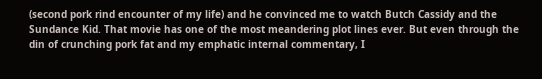(second pork rind encounter of my life) and he convinced me to watch Butch Cassidy and the Sundance Kid. That movie has one of the most meandering plot lines ever. But even through the din of crunching pork fat and my emphatic internal commentary, I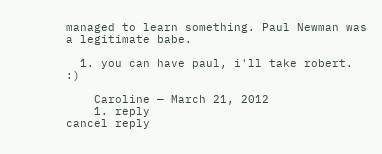managed to learn something. Paul Newman was a legitimate babe.

  1. you can have paul, i'll take robert. :)

    Caroline — March 21, 2012
    1. reply
cancel reply